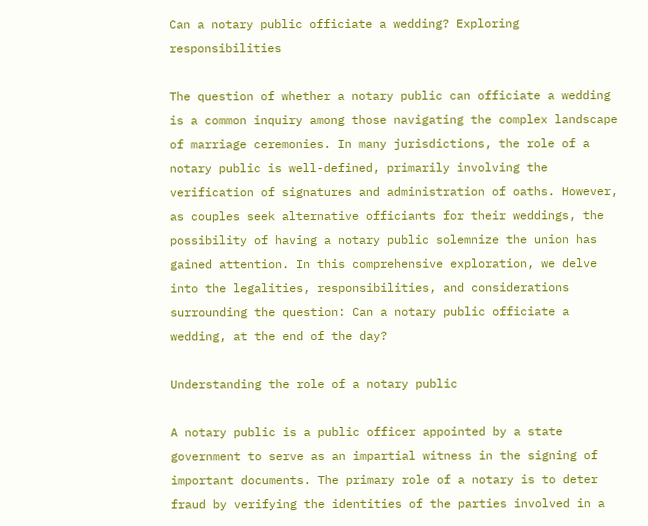Can a notary public officiate a wedding? Exploring responsibilities

The question of whether a notary public can officiate a wedding is a common inquiry among those navigating the complex landscape of marriage ceremonies. In many jurisdictions, the role of a notary public is well-defined, primarily involving the verification of signatures and administration of oaths. However, as couples seek alternative officiants for their weddings, the possibility of having a notary public solemnize the union has gained attention. In this comprehensive exploration, we delve into the legalities, responsibilities, and considerations surrounding the question: Can a notary public officiate a wedding, at the end of the day?

Understanding the role of a notary public

A notary public is a public officer appointed by a state government to serve as an impartial witness in the signing of important documents. The primary role of a notary is to deter fraud by verifying the identities of the parties involved in a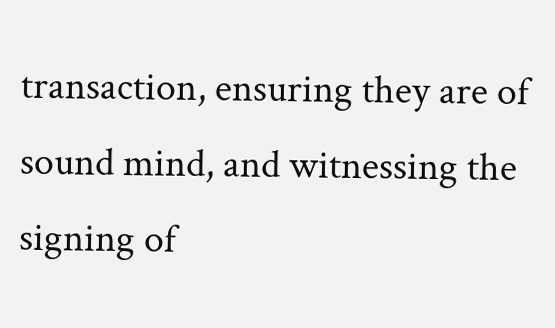transaction, ensuring they are of sound mind, and witnessing the signing of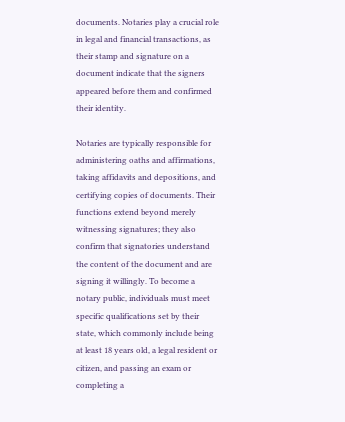documents. Notaries play a crucial role in legal and financial transactions, as their stamp and signature on a document indicate that the signers appeared before them and confirmed their identity.

Notaries are typically responsible for administering oaths and affirmations, taking affidavits and depositions, and certifying copies of documents. Their functions extend beyond merely witnessing signatures; they also confirm that signatories understand the content of the document and are signing it willingly. To become a notary public, individuals must meet specific qualifications set by their state, which commonly include being at least 18 years old, a legal resident or citizen, and passing an exam or completing a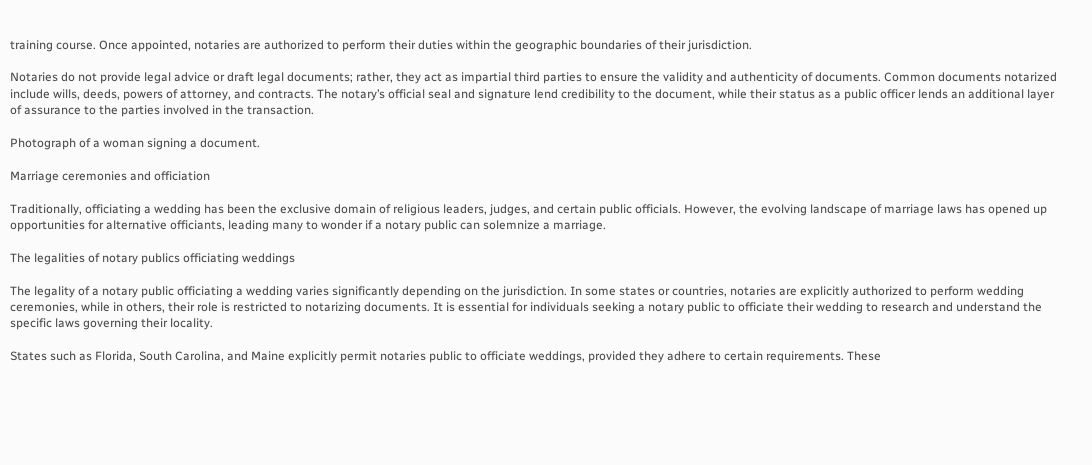training course. Once appointed, notaries are authorized to perform their duties within the geographic boundaries of their jurisdiction.

Notaries do not provide legal advice or draft legal documents; rather, they act as impartial third parties to ensure the validity and authenticity of documents. Common documents notarized include wills, deeds, powers of attorney, and contracts. The notary’s official seal and signature lend credibility to the document, while their status as a public officer lends an additional layer of assurance to the parties involved in the transaction.

Photograph of a woman signing a document.

Marriage ceremonies and officiation

Traditionally, officiating a wedding has been the exclusive domain of religious leaders, judges, and certain public officials. However, the evolving landscape of marriage laws has opened up opportunities for alternative officiants, leading many to wonder if a notary public can solemnize a marriage.

The legalities of notary publics officiating weddings

The legality of a notary public officiating a wedding varies significantly depending on the jurisdiction. In some states or countries, notaries are explicitly authorized to perform wedding ceremonies, while in others, their role is restricted to notarizing documents. It is essential for individuals seeking a notary public to officiate their wedding to research and understand the specific laws governing their locality.

States such as Florida, South Carolina, and Maine explicitly permit notaries public to officiate weddings, provided they adhere to certain requirements. These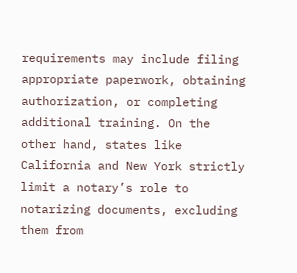requirements may include filing appropriate paperwork, obtaining authorization, or completing additional training. On the other hand, states like California and New York strictly limit a notary’s role to notarizing documents, excluding them from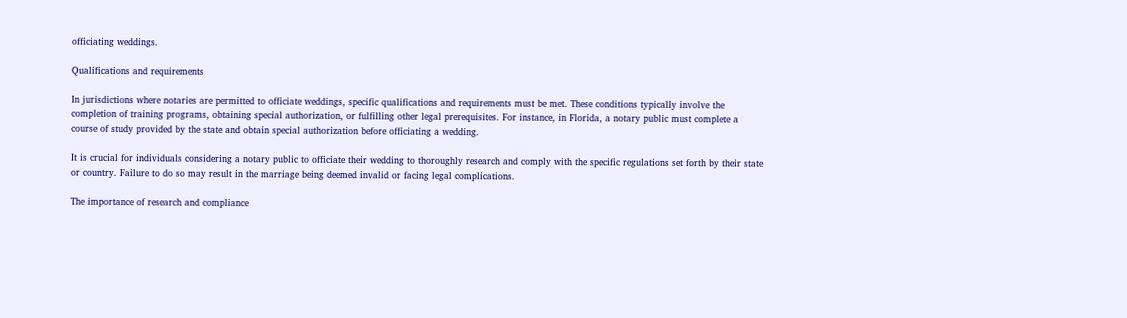officiating weddings.

Qualifications and requirements

In jurisdictions where notaries are permitted to officiate weddings, specific qualifications and requirements must be met. These conditions typically involve the completion of training programs, obtaining special authorization, or fulfilling other legal prerequisites. For instance, in Florida, a notary public must complete a course of study provided by the state and obtain special authorization before officiating a wedding.

It is crucial for individuals considering a notary public to officiate their wedding to thoroughly research and comply with the specific regulations set forth by their state or country. Failure to do so may result in the marriage being deemed invalid or facing legal complications.

The importance of research and compliance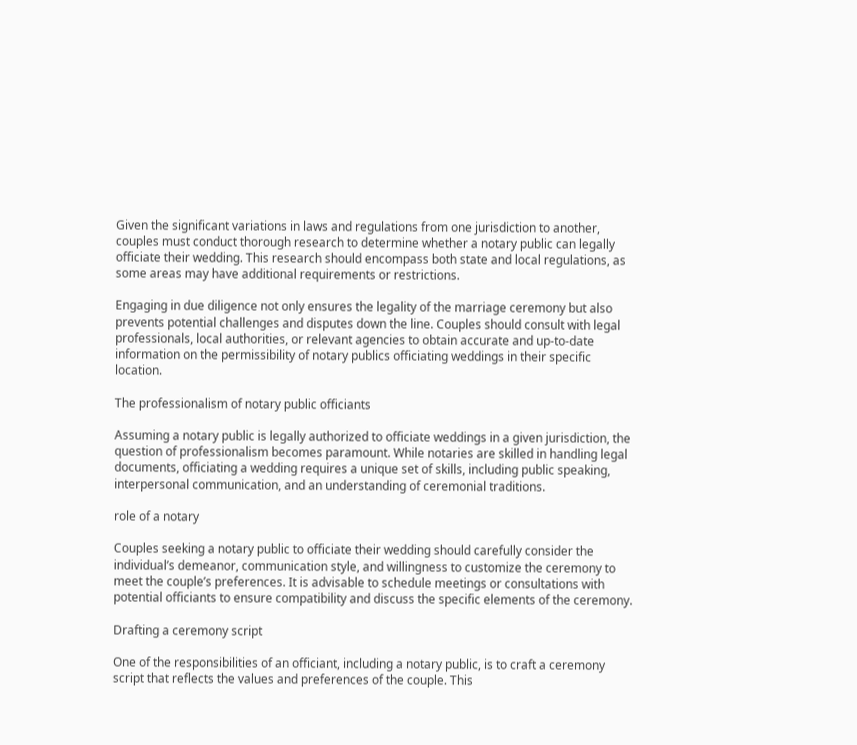Given the significant variations in laws and regulations from one jurisdiction to another, couples must conduct thorough research to determine whether a notary public can legally officiate their wedding. This research should encompass both state and local regulations, as some areas may have additional requirements or restrictions.

Engaging in due diligence not only ensures the legality of the marriage ceremony but also prevents potential challenges and disputes down the line. Couples should consult with legal professionals, local authorities, or relevant agencies to obtain accurate and up-to-date information on the permissibility of notary publics officiating weddings in their specific location.

The professionalism of notary public officiants

Assuming a notary public is legally authorized to officiate weddings in a given jurisdiction, the question of professionalism becomes paramount. While notaries are skilled in handling legal documents, officiating a wedding requires a unique set of skills, including public speaking, interpersonal communication, and an understanding of ceremonial traditions.

role of a notary

Couples seeking a notary public to officiate their wedding should carefully consider the individual’s demeanor, communication style, and willingness to customize the ceremony to meet the couple’s preferences. It is advisable to schedule meetings or consultations with potential officiants to ensure compatibility and discuss the specific elements of the ceremony.

Drafting a ceremony script

One of the responsibilities of an officiant, including a notary public, is to craft a ceremony script that reflects the values and preferences of the couple. This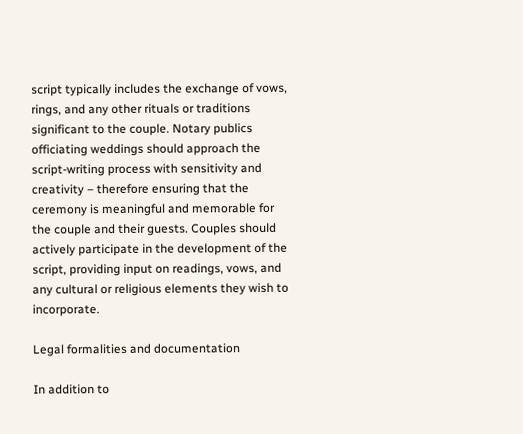script typically includes the exchange of vows, rings, and any other rituals or traditions significant to the couple. Notary publics officiating weddings should approach the script-writing process with sensitivity and creativity – therefore ensuring that the ceremony is meaningful and memorable for the couple and their guests. Couples should actively participate in the development of the script, providing input on readings, vows, and any cultural or religious elements they wish to incorporate.

Legal formalities and documentation

In addition to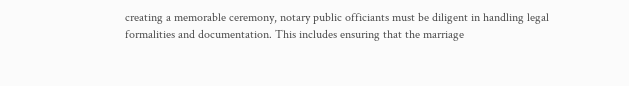creating a memorable ceremony, notary public officiants must be diligent in handling legal formalities and documentation. This includes ensuring that the marriage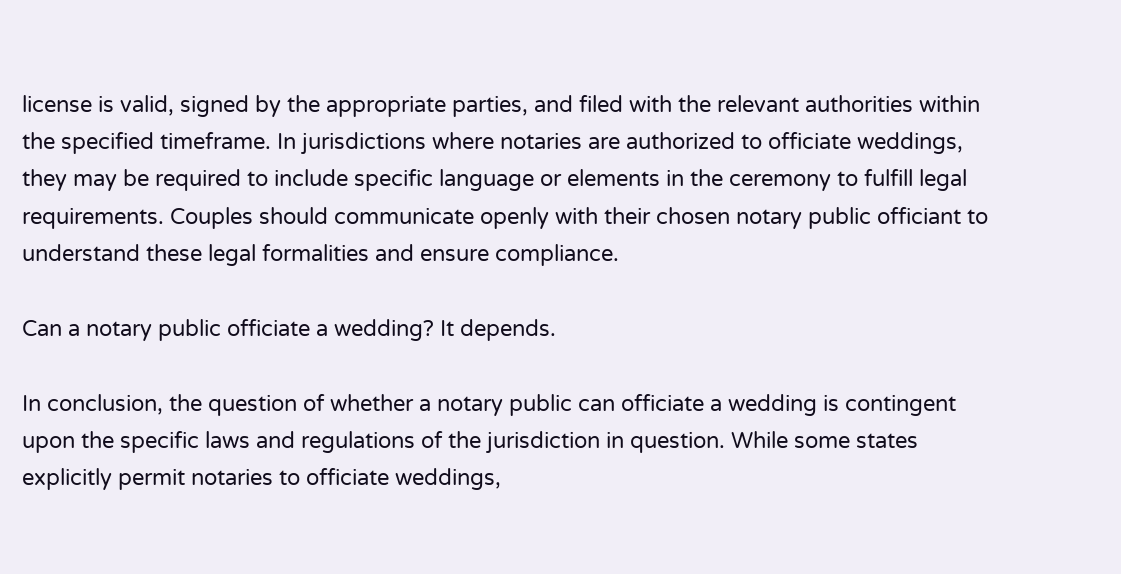license is valid, signed by the appropriate parties, and filed with the relevant authorities within the specified timeframe. In jurisdictions where notaries are authorized to officiate weddings, they may be required to include specific language or elements in the ceremony to fulfill legal requirements. Couples should communicate openly with their chosen notary public officiant to understand these legal formalities and ensure compliance.

Can a notary public officiate a wedding? It depends.

In conclusion, the question of whether a notary public can officiate a wedding is contingent upon the specific laws and regulations of the jurisdiction in question. While some states explicitly permit notaries to officiate weddings,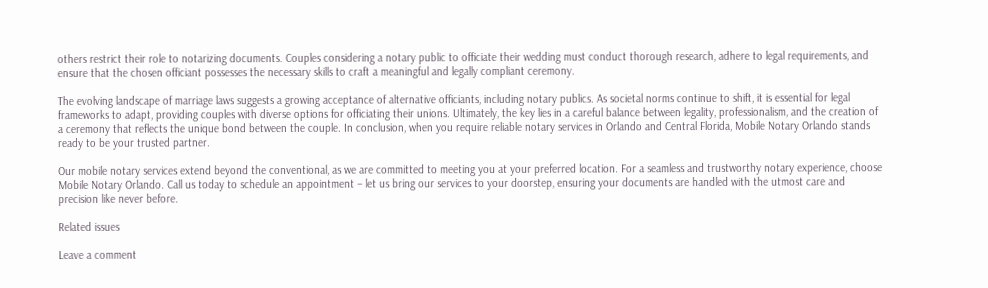others restrict their role to notarizing documents. Couples considering a notary public to officiate their wedding must conduct thorough research, adhere to legal requirements, and ensure that the chosen officiant possesses the necessary skills to craft a meaningful and legally compliant ceremony.

The evolving landscape of marriage laws suggests a growing acceptance of alternative officiants, including notary publics. As societal norms continue to shift, it is essential for legal frameworks to adapt, providing couples with diverse options for officiating their unions. Ultimately, the key lies in a careful balance between legality, professionalism, and the creation of a ceremony that reflects the unique bond between the couple. In conclusion, when you require reliable notary services in Orlando and Central Florida, Mobile Notary Orlando stands ready to be your trusted partner.

Our mobile notary services extend beyond the conventional, as we are committed to meeting you at your preferred location. For a seamless and trustworthy notary experience, choose Mobile Notary Orlando. Call us today to schedule an appointment – let us bring our services to your doorstep, ensuring your documents are handled with the utmost care and precision like never before.

Related issues

Leave a comment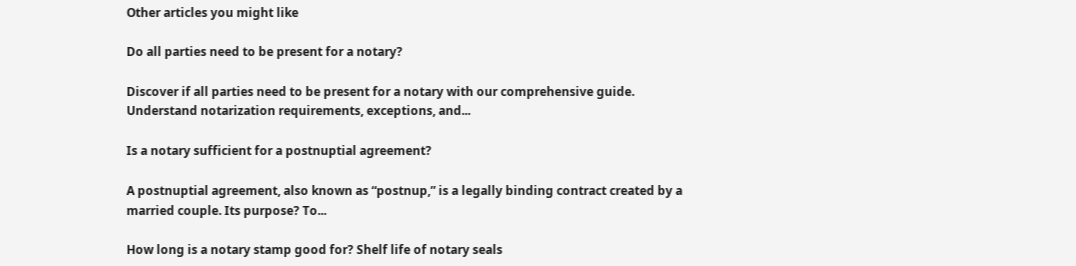Other articles you might like

Do all parties need to be present for a notary?

Discover if all parties need to be present for a notary with our comprehensive guide. Understand notarization requirements, exceptions, and...

Is a notary sufficient for a postnuptial agreement?

A postnuptial agreement, also known as “postnup,” is a legally binding contract created by a married couple. Its purpose? To...

How long is a notary stamp good for? Shelf life of notary seals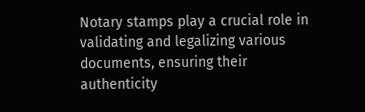Notary stamps play a crucial role in validating and legalizing various documents, ensuring their authenticity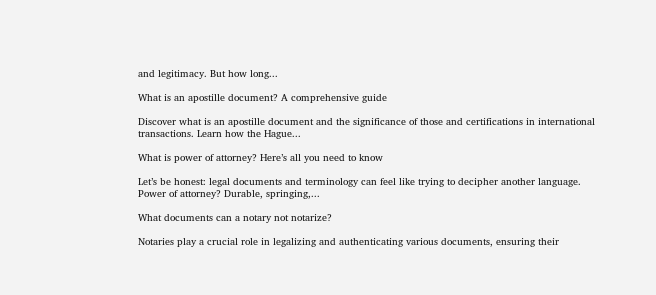and legitimacy. But how long...

What is an apostille document? A comprehensive guide

Discover what is an apostille document and the significance of those and certifications in international transactions. Learn how the Hague...

What is power of attorney? Here’s all you need to know

Let’s be honest: legal documents and terminology can feel like trying to decipher another language. Power of attorney? Durable, springing,...

What documents can a notary not notarize?

Notaries play a crucial role in legalizing and authenticating various documents, ensuring their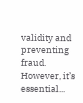validity and preventing fraud. However, it’s essential...